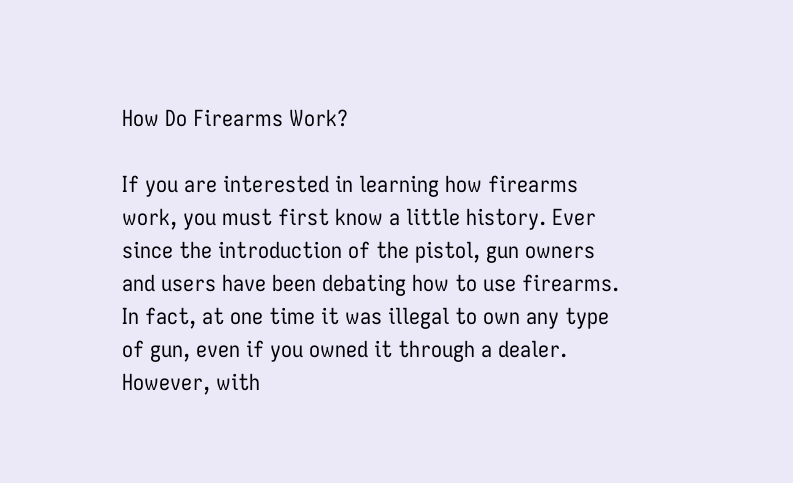How Do Firearms Work?

If you are interested in learning how firearms work, you must first know a little history. Ever since the introduction of the pistol, gun owners and users have been debating how to use firearms. In fact, at one time it was illegal to own any type of gun, even if you owned it through a dealer. However, with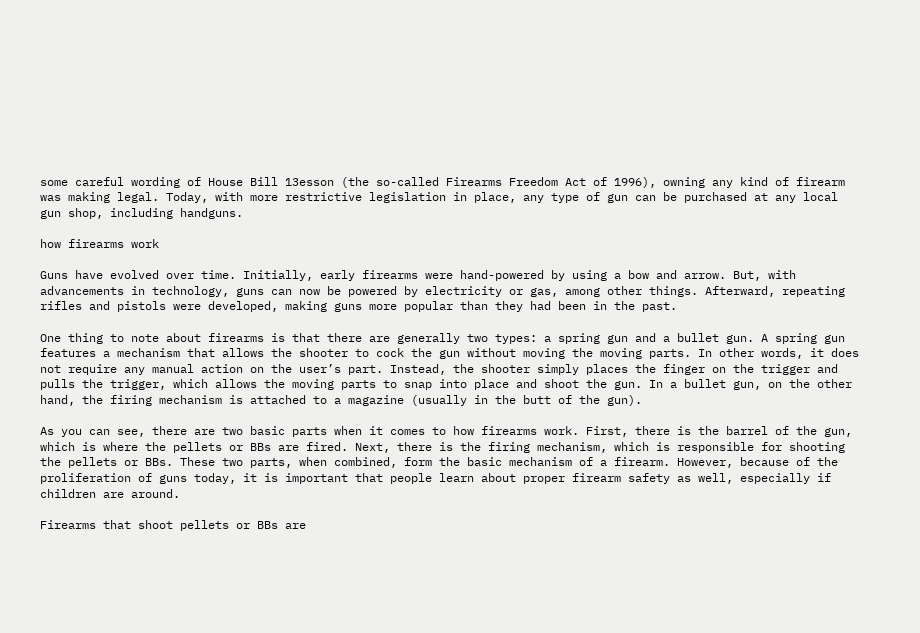some careful wording of House Bill 13esson (the so-called Firearms Freedom Act of 1996), owning any kind of firearm was making legal. Today, with more restrictive legislation in place, any type of gun can be purchased at any local gun shop, including handguns.

how firearms work

Guns have evolved over time. Initially, early firearms were hand-powered by using a bow and arrow. But, with advancements in technology, guns can now be powered by electricity or gas, among other things. Afterward, repeating rifles and pistols were developed, making guns more popular than they had been in the past.

One thing to note about firearms is that there are generally two types: a spring gun and a bullet gun. A spring gun features a mechanism that allows the shooter to cock the gun without moving the moving parts. In other words, it does not require any manual action on the user’s part. Instead, the shooter simply places the finger on the trigger and pulls the trigger, which allows the moving parts to snap into place and shoot the gun. In a bullet gun, on the other hand, the firing mechanism is attached to a magazine (usually in the butt of the gun).

As you can see, there are two basic parts when it comes to how firearms work. First, there is the barrel of the gun, which is where the pellets or BBs are fired. Next, there is the firing mechanism, which is responsible for shooting the pellets or BBs. These two parts, when combined, form the basic mechanism of a firearm. However, because of the proliferation of guns today, it is important that people learn about proper firearm safety as well, especially if children are around.

Firearms that shoot pellets or BBs are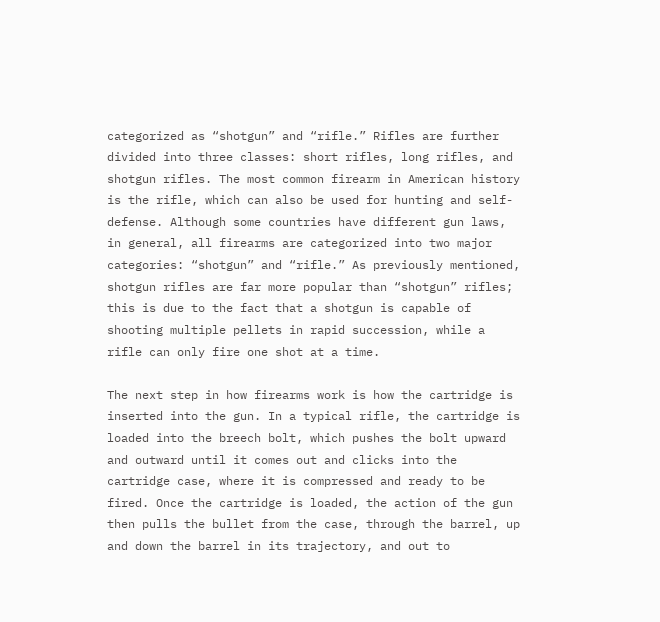categorized as “shotgun” and “rifle.” Rifles are further divided into three classes: short rifles, long rifles, and shotgun rifles. The most common firearm in American history is the rifle, which can also be used for hunting and self-defense. Although some countries have different gun laws, in general, all firearms are categorized into two major categories: “shotgun” and “rifle.” As previously mentioned, shotgun rifles are far more popular than “shotgun” rifles; this is due to the fact that a shotgun is capable of shooting multiple pellets in rapid succession, while a rifle can only fire one shot at a time.

The next step in how firearms work is how the cartridge is inserted into the gun. In a typical rifle, the cartridge is loaded into the breech bolt, which pushes the bolt upward and outward until it comes out and clicks into the cartridge case, where it is compressed and ready to be fired. Once the cartridge is loaded, the action of the gun then pulls the bullet from the case, through the barrel, up and down the barrel in its trajectory, and out to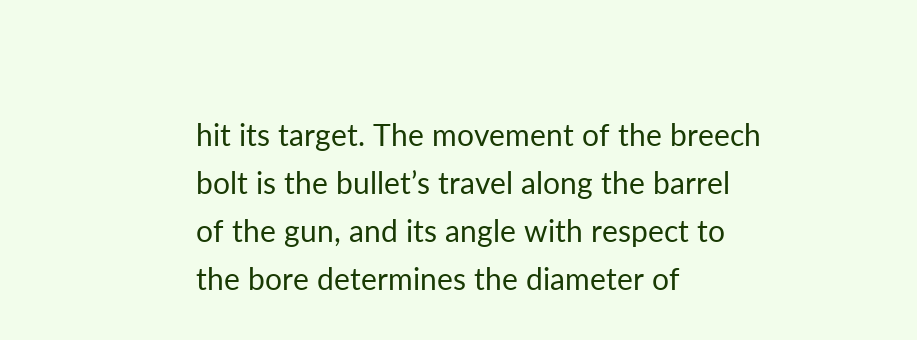hit its target. The movement of the breech bolt is the bullet’s travel along the barrel of the gun, and its angle with respect to the bore determines the diameter of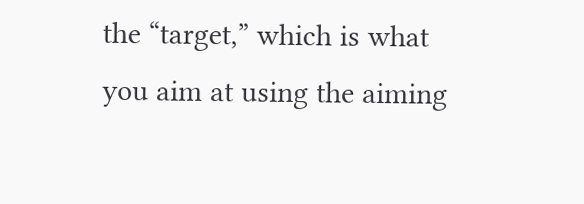the “target,” which is what you aim at using the aiming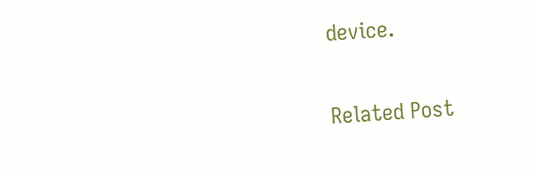device.

Related Post